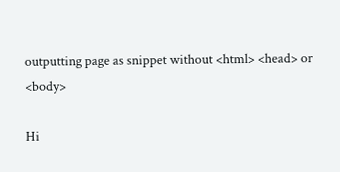outputting page as snippet without <html> <head> or <body>

Hi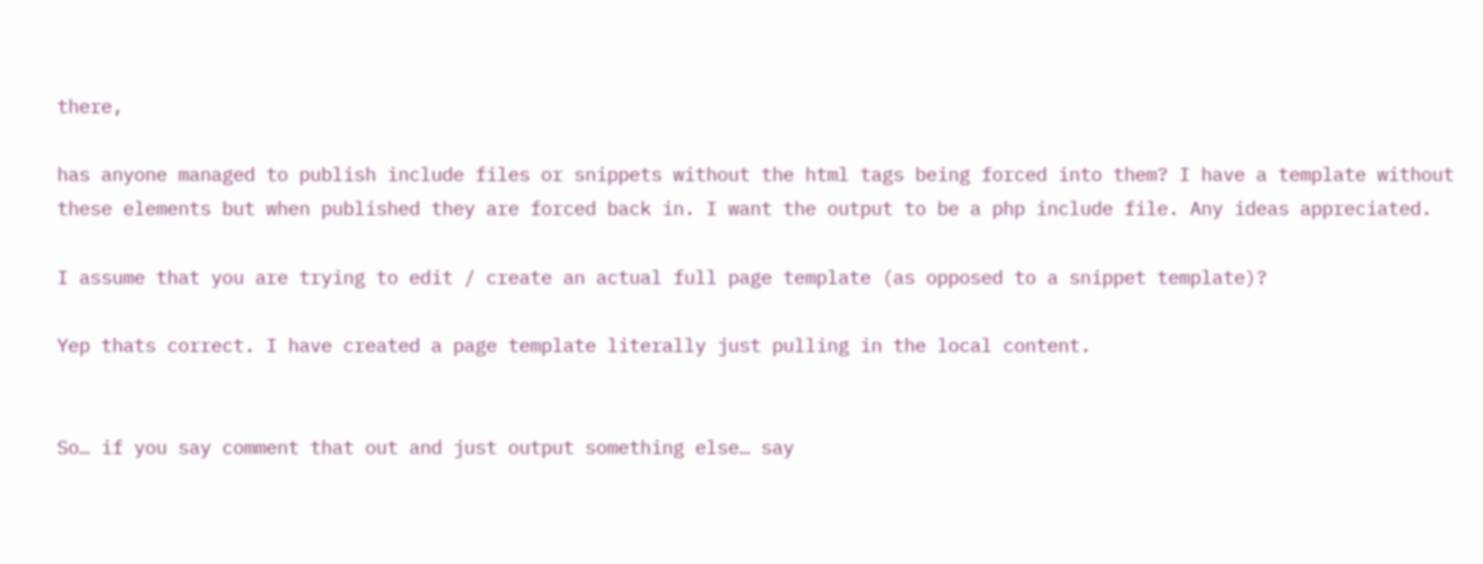there,

has anyone managed to publish include files or snippets without the html tags being forced into them? I have a template without these elements but when published they are forced back in. I want the output to be a php include file. Any ideas appreciated.

I assume that you are trying to edit / create an actual full page template (as opposed to a snippet template)?

Yep thats correct. I have created a page template literally just pulling in the local content.


So… if you say comment that out and just output something else… say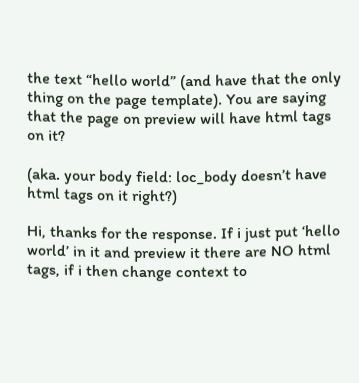the text “hello world” (and have that the only thing on the page template). You are saying that the page on preview will have html tags on it?

(aka. your body field: loc_body doesn’t have html tags on it right?)

Hi, thanks for the response. If i just put ‘hello world’ in it and preview it there are NO html tags, if i then change context to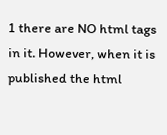1 there are NO html tags in it. However, when it is published the html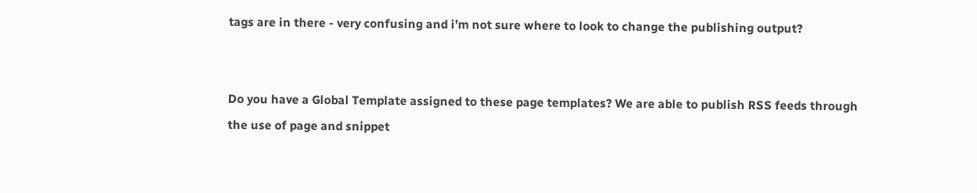tags are in there - very confusing and i’m not sure where to look to change the publishing output?


Do you have a Global Template assigned to these page templates? We are able to publish RSS feeds through the use of page and snippet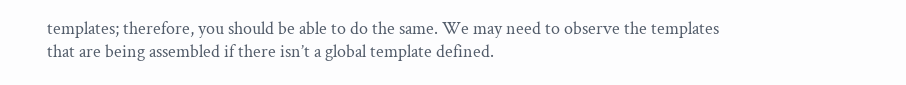templates; therefore, you should be able to do the same. We may need to observe the templates that are being assembled if there isn’t a global template defined.